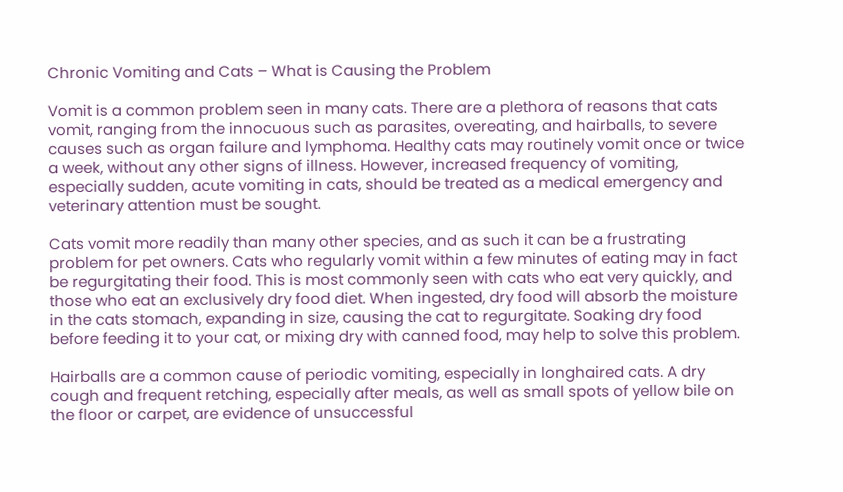Chronic Vomiting and Cats – What is Causing the Problem

Vomit is a common problem seen in many cats. There are a plethora of reasons that cats vomit, ranging from the innocuous such as parasites, overeating, and hairballs, to severe causes such as organ failure and lymphoma. Healthy cats may routinely vomit once or twice a week, without any other signs of illness. However, increased frequency of vomiting, especially sudden, acute vomiting in cats, should be treated as a medical emergency and veterinary attention must be sought.

Cats vomit more readily than many other species, and as such it can be a frustrating problem for pet owners. Cats who regularly vomit within a few minutes of eating may in fact be regurgitating their food. This is most commonly seen with cats who eat very quickly, and those who eat an exclusively dry food diet. When ingested, dry food will absorb the moisture in the cats stomach, expanding in size, causing the cat to regurgitate. Soaking dry food before feeding it to your cat, or mixing dry with canned food, may help to solve this problem.

Hairballs are a common cause of periodic vomiting, especially in longhaired cats. A dry cough and frequent retching, especially after meals, as well as small spots of yellow bile on the floor or carpet, are evidence of unsuccessful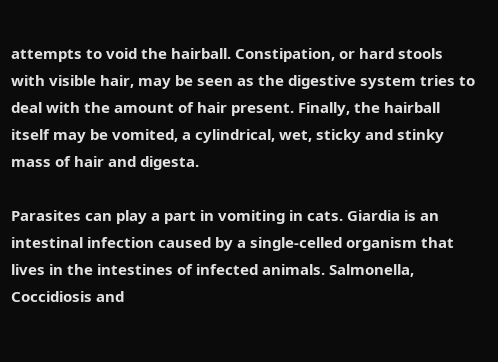attempts to void the hairball. Constipation, or hard stools with visible hair, may be seen as the digestive system tries to deal with the amount of hair present. Finally, the hairball itself may be vomited, a cylindrical, wet, sticky and stinky mass of hair and digesta.

Parasites can play a part in vomiting in cats. Giardia is an intestinal infection caused by a single-celled organism that lives in the intestines of infected animals. Salmonella, Coccidiosis and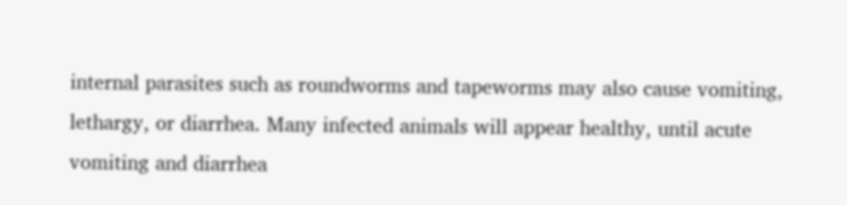internal parasites such as roundworms and tapeworms may also cause vomiting, lethargy, or diarrhea. Many infected animals will appear healthy, until acute vomiting and diarrhea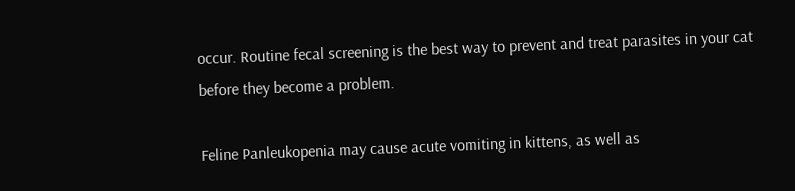occur. Routine fecal screening is the best way to prevent and treat parasites in your cat before they become a problem.

Feline Panleukopenia may cause acute vomiting in kittens, as well as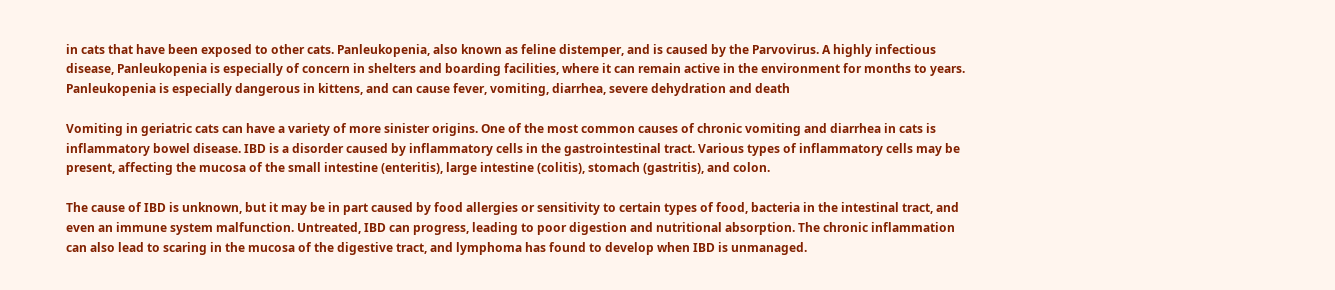in cats that have been exposed to other cats. Panleukopenia, also known as feline distemper, and is caused by the Parvovirus. A highly infectious disease, Panleukopenia is especially of concern in shelters and boarding facilities, where it can remain active in the environment for months to years. Panleukopenia is especially dangerous in kittens, and can cause fever, vomiting, diarrhea, severe dehydration and death

Vomiting in geriatric cats can have a variety of more sinister origins. One of the most common causes of chronic vomiting and diarrhea in cats is inflammatory bowel disease. IBD is a disorder caused by inflammatory cells in the gastrointestinal tract. Various types of inflammatory cells may be present, affecting the mucosa of the small intestine (enteritis), large intestine (colitis), stomach (gastritis), and colon.

The cause of IBD is unknown, but it may be in part caused by food allergies or sensitivity to certain types of food, bacteria in the intestinal tract, and even an immune system malfunction. Untreated, IBD can progress, leading to poor digestion and nutritional absorption. The chronic inflammation can also lead to scaring in the mucosa of the digestive tract, and lymphoma has found to develop when IBD is unmanaged.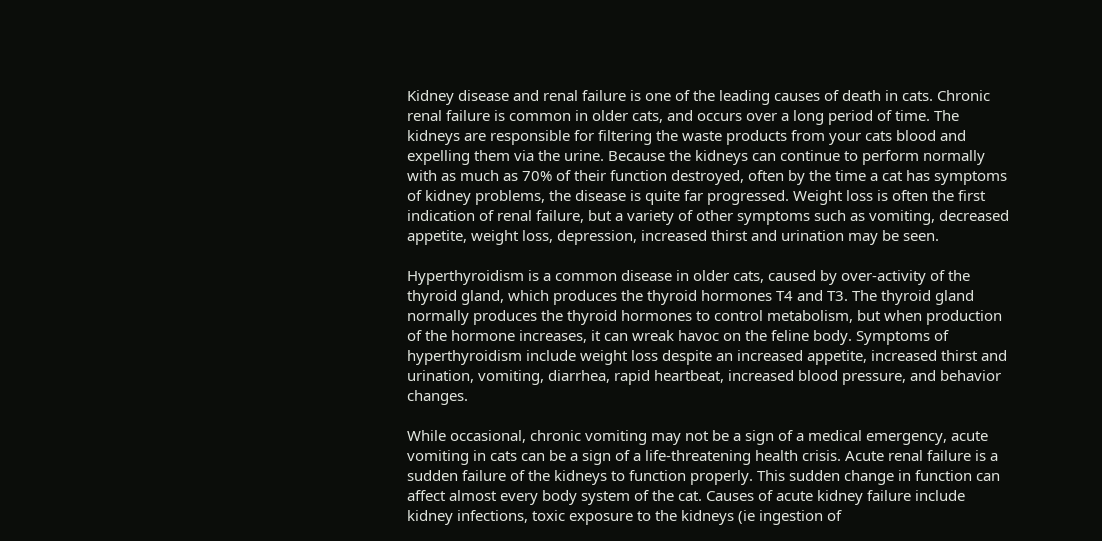Kidney disease and renal failure is one of the leading causes of death in cats. Chronic renal failure is common in older cats, and occurs over a long period of time. The kidneys are responsible for filtering the waste products from your cats blood and expelling them via the urine. Because the kidneys can continue to perform normally with as much as 70% of their function destroyed, often by the time a cat has symptoms of kidney problems, the disease is quite far progressed. Weight loss is often the first indication of renal failure, but a variety of other symptoms such as vomiting, decreased appetite, weight loss, depression, increased thirst and urination may be seen.

Hyperthyroidism is a common disease in older cats, caused by over-activity of the thyroid gland, which produces the thyroid hormones T4 and T3. The thyroid gland normally produces the thyroid hormones to control metabolism, but when production of the hormone increases, it can wreak havoc on the feline body. Symptoms of hyperthyroidism include weight loss despite an increased appetite, increased thirst and urination, vomiting, diarrhea, rapid heartbeat, increased blood pressure, and behavior changes.

While occasional, chronic vomiting may not be a sign of a medical emergency, acute vomiting in cats can be a sign of a life-threatening health crisis. Acute renal failure is a sudden failure of the kidneys to function properly. This sudden change in function can affect almost every body system of the cat. Causes of acute kidney failure include kidney infections, toxic exposure to the kidneys (ie ingestion of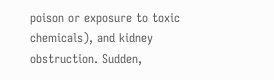poison or exposure to toxic chemicals), and kidney obstruction. Sudden,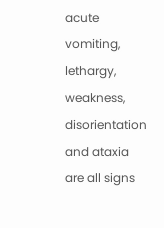acute vomiting, lethargy, weakness, disorientation and ataxia are all signs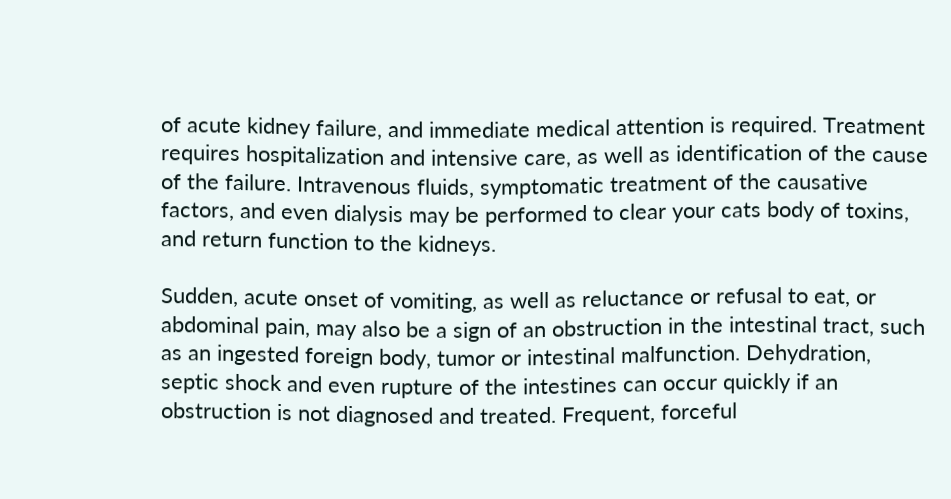of acute kidney failure, and immediate medical attention is required. Treatment requires hospitalization and intensive care, as well as identification of the cause of the failure. Intravenous fluids, symptomatic treatment of the causative factors, and even dialysis may be performed to clear your cats body of toxins, and return function to the kidneys.

Sudden, acute onset of vomiting, as well as reluctance or refusal to eat, or abdominal pain, may also be a sign of an obstruction in the intestinal tract, such as an ingested foreign body, tumor or intestinal malfunction. Dehydration, septic shock and even rupture of the intestines can occur quickly if an obstruction is not diagnosed and treated. Frequent, forceful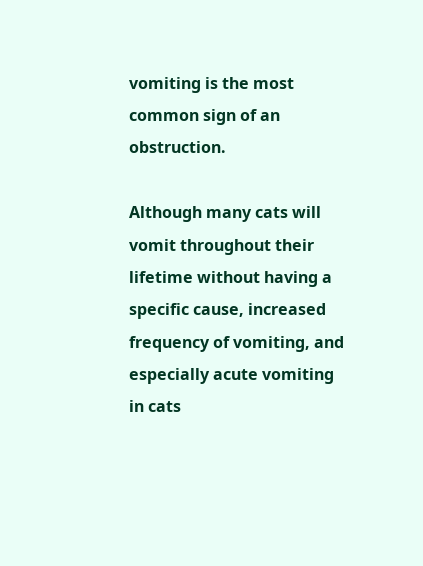vomiting is the most common sign of an obstruction.

Although many cats will vomit throughout their lifetime without having a specific cause, increased frequency of vomiting, and especially acute vomiting in cats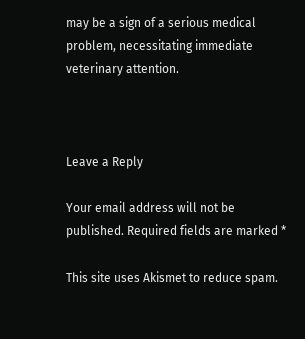may be a sign of a serious medical problem, necessitating immediate veterinary attention.



Leave a Reply

Your email address will not be published. Required fields are marked *

This site uses Akismet to reduce spam.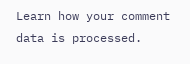Learn how your comment data is processed.